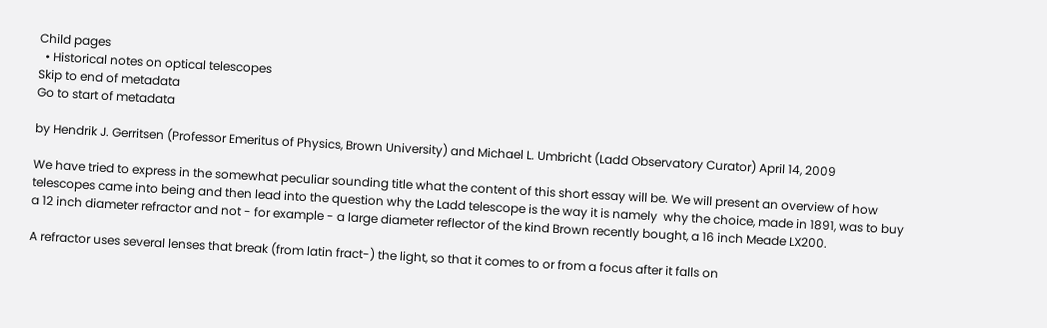Child pages
  • Historical notes on optical telescopes
Skip to end of metadata
Go to start of metadata

by Hendrik J. Gerritsen (Professor Emeritus of Physics, Brown University) and Michael L. Umbricht (Ladd Observatory Curator) April 14, 2009

We have tried to express in the somewhat peculiar sounding title what the content of this short essay will be. We will present an overview of how telescopes came into being and then lead into the question why the Ladd telescope is the way it is namely  why the choice, made in 1891, was to buy a 12 inch diameter refractor and not - for example - a large diameter reflector of the kind Brown recently bought, a 16 inch Meade LX200.

A refractor uses several lenses that break (from latin fract-) the light, so that it comes to or from a focus after it falls on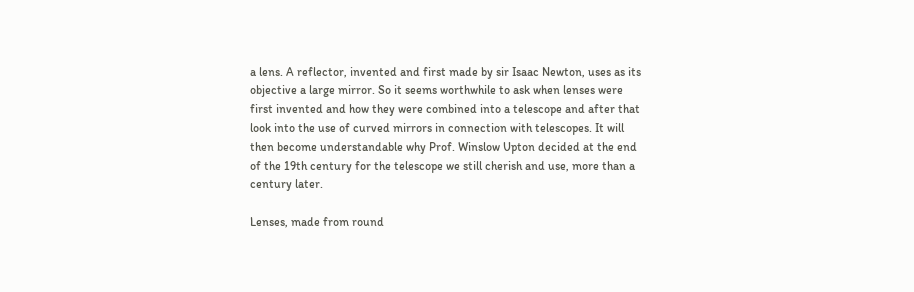a lens. A reflector, invented and first made by sir Isaac Newton, uses as its objective a large mirror. So it seems worthwhile to ask when lenses were first invented and how they were combined into a telescope and after that look into the use of curved mirrors in connection with telescopes. It will then become understandable why Prof. Winslow Upton decided at the end of the 19th century for the telescope we still cherish and use, more than a century later.

Lenses, made from round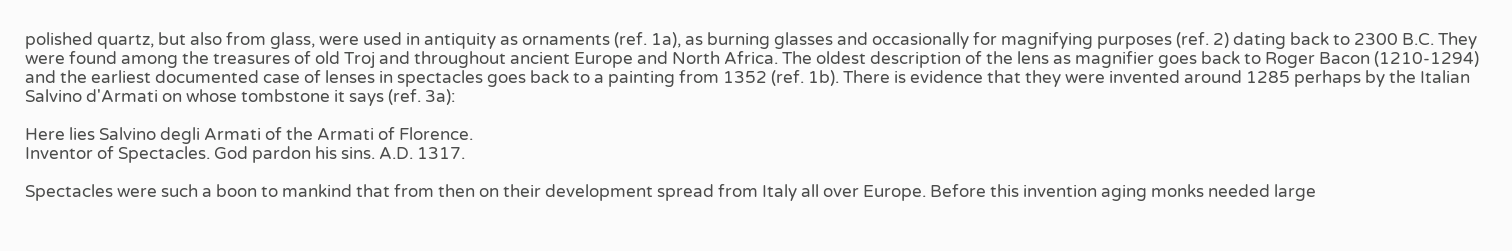polished quartz, but also from glass, were used in antiquity as ornaments (ref. 1a), as burning glasses and occasionally for magnifying purposes (ref. 2) dating back to 2300 B.C. They were found among the treasures of old Troj and throughout ancient Europe and North Africa. The oldest description of the lens as magnifier goes back to Roger Bacon (1210-1294) and the earliest documented case of lenses in spectacles goes back to a painting from 1352 (ref. 1b). There is evidence that they were invented around 1285 perhaps by the Italian Salvino d'Armati on whose tombstone it says (ref. 3a):

Here lies Salvino degli Armati of the Armati of Florence.
Inventor of Spectacles. God pardon his sins. A.D. 1317.

Spectacles were such a boon to mankind that from then on their development spread from Italy all over Europe. Before this invention aging monks needed large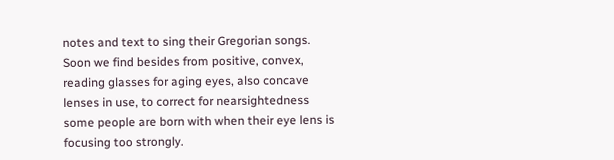notes and text to sing their Gregorian songs. Soon we find besides from positive, convex, reading glasses for aging eyes, also concave lenses in use, to correct for nearsightedness some people are born with when their eye lens is focusing too strongly.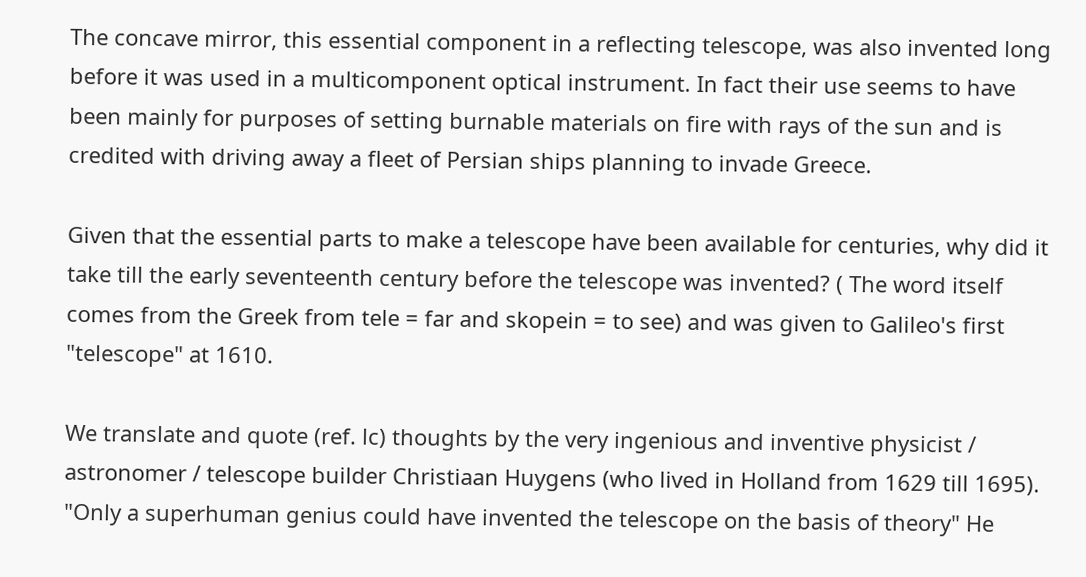The concave mirror, this essential component in a reflecting telescope, was also invented long before it was used in a multicomponent optical instrument. In fact their use seems to have been mainly for purposes of setting burnable materials on fire with rays of the sun and is credited with driving away a fleet of Persian ships planning to invade Greece.

Given that the essential parts to make a telescope have been available for centuries, why did it take till the early seventeenth century before the telescope was invented? ( The word itself comes from the Greek from tele = far and skopein = to see) and was given to Galileo's first "telescope" at 1610.

We translate and quote (ref. lc) thoughts by the very ingenious and inventive physicist / astronomer / telescope builder Christiaan Huygens (who lived in Holland from 1629 till 1695). "Only a superhuman genius could have invented the telescope on the basis of theory" He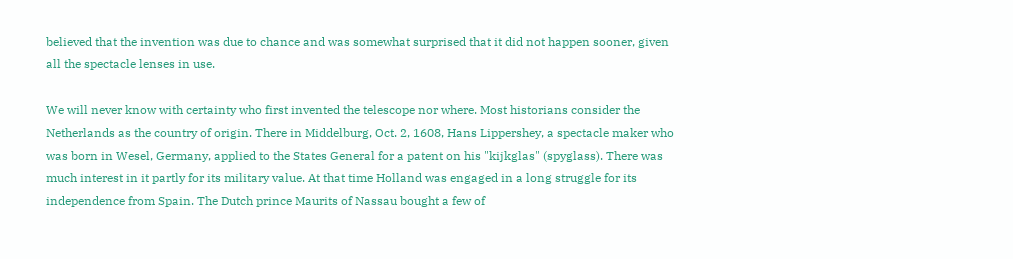believed that the invention was due to chance and was somewhat surprised that it did not happen sooner, given all the spectacle lenses in use.

We will never know with certainty who first invented the telescope nor where. Most historians consider the Netherlands as the country of origin. There in Middelburg, Oct. 2, 1608, Hans Lippershey, a spectacle maker who was born in Wesel, Germany, applied to the States General for a patent on his "kijkglas" (spyglass). There was much interest in it partly for its military value. At that time Holland was engaged in a long struggle for its independence from Spain. The Dutch prince Maurits of Nassau bought a few of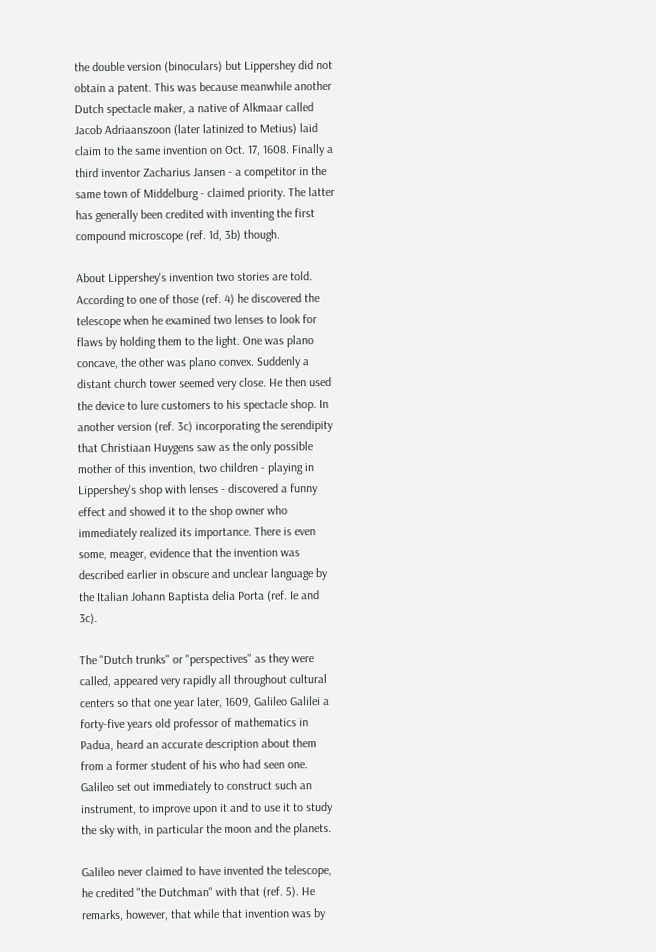the double version (binoculars) but Lippershey did not obtain a patent. This was because meanwhile another Dutch spectacle maker, a native of Alkmaar called Jacob Adriaanszoon (later latinized to Metius) laid claim to the same invention on Oct. 17, 1608. Finally a third inventor Zacharius Jansen - a competitor in the same town of Middelburg - claimed priority. The latter has generally been credited with inventing the first compound microscope (ref. 1d, 3b) though.

About Lippershey's invention two stories are told. According to one of those (ref. 4) he discovered the telescope when he examined two lenses to look for flaws by holding them to the light. One was plano concave, the other was plano convex. Suddenly a distant church tower seemed very close. He then used the device to lure customers to his spectacle shop. In another version (ref. 3c) incorporating the serendipity that Christiaan Huygens saw as the only possible mother of this invention, two children - playing in Lippershey's shop with lenses - discovered a funny effect and showed it to the shop owner who immediately realized its importance. There is even some, meager, evidence that the invention was described earlier in obscure and unclear language by the Italian Johann Baptista delia Porta (ref. Ie and 3c).

The "Dutch trunks" or "perspectives" as they were called, appeared very rapidly all throughout cultural centers so that one year later, 1609, Galileo Galilei a forty-five years old professor of mathematics in Padua, heard an accurate description about them from a former student of his who had seen one. Galileo set out immediately to construct such an instrument, to improve upon it and to use it to study the sky with, in particular the moon and the planets.

Galileo never claimed to have invented the telescope, he credited "the Dutchman" with that (ref. 5). He remarks, however, that while that invention was by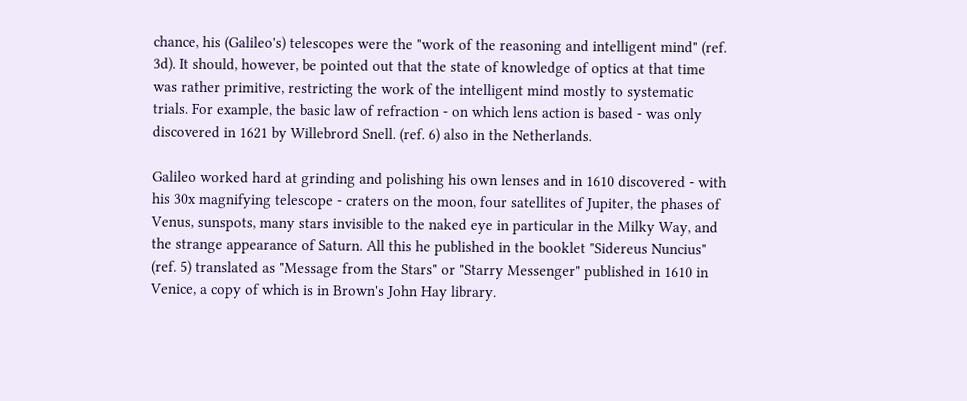chance, his (Galileo's) telescopes were the "work of the reasoning and intelligent mind" (ref. 3d). It should, however, be pointed out that the state of knowledge of optics at that time was rather primitive, restricting the work of the intelligent mind mostly to systematic trials. For example, the basic law of refraction - on which lens action is based - was only discovered in 1621 by Willebrord Snell. (ref. 6) also in the Netherlands.

Galileo worked hard at grinding and polishing his own lenses and in 1610 discovered - with his 30x magnifying telescope - craters on the moon, four satellites of Jupiter, the phases of Venus, sunspots, many stars invisible to the naked eye in particular in the Milky Way, and the strange appearance of Saturn. All this he published in the booklet "Sidereus Nuncius" (ref. 5) translated as "Message from the Stars" or "Starry Messenger" published in 1610 in Venice, a copy of which is in Brown's John Hay library.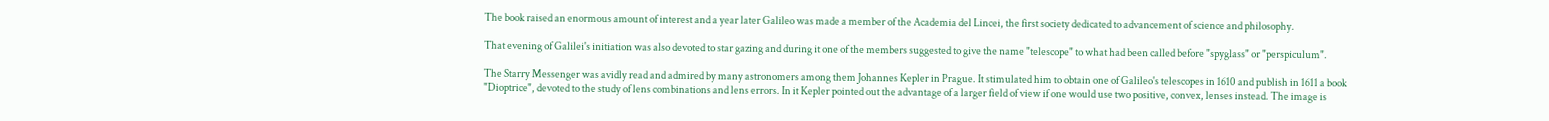The book raised an enormous amount of interest and a year later Galileo was made a member of the Academia del Lincei, the first society dedicated to advancement of science and philosophy.

That evening of Galilei's initiation was also devoted to star gazing and during it one of the members suggested to give the name "telescope" to what had been called before "spyglass" or "perspiculum".

The Starry Messenger was avidly read and admired by many astronomers among them Johannes Kepler in Prague. It stimulated him to obtain one of Galileo's telescopes in 1610 and publish in 1611 a book "Dioptrice", devoted to the study of lens combinations and lens errors. In it Kepler pointed out the advantage of a larger field of view if one would use two positive, convex, lenses instead. The image is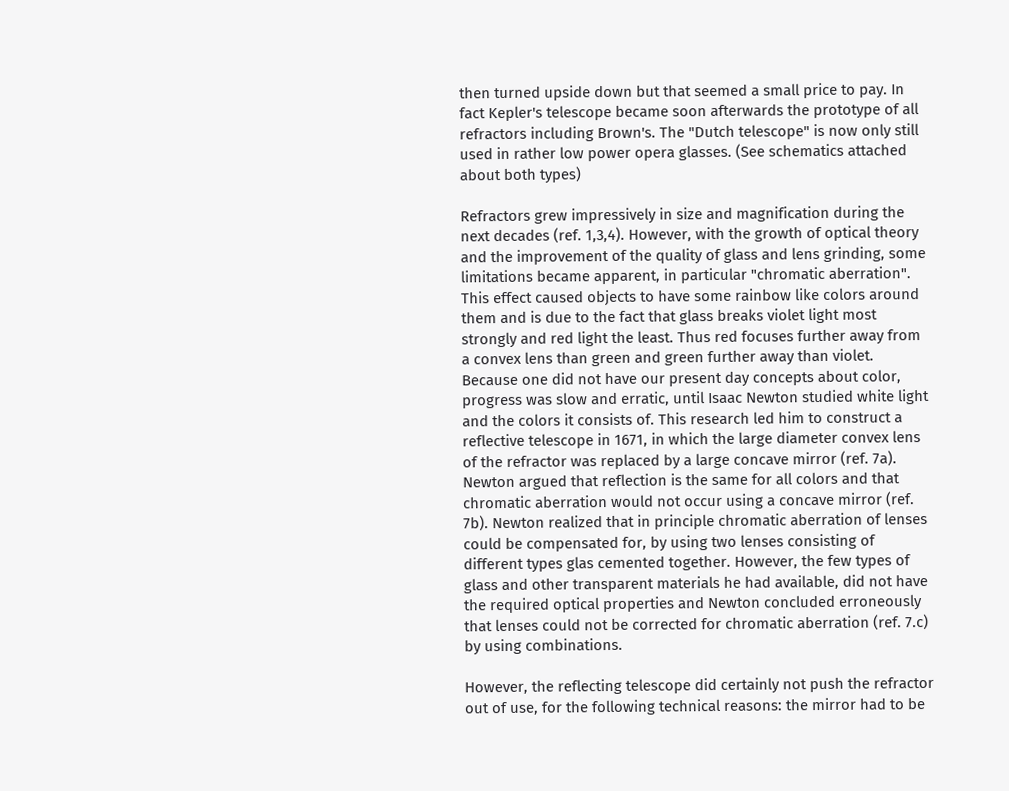then turned upside down but that seemed a small price to pay. In fact Kepler's telescope became soon afterwards the prototype of all refractors including Brown's. The "Dutch telescope" is now only still used in rather low power opera glasses. (See schematics attached about both types)

Refractors grew impressively in size and magnification during the next decades (ref. 1,3,4). However, with the growth of optical theory and the improvement of the quality of glass and lens grinding, some limitations became apparent, in particular "chromatic aberration". This effect caused objects to have some rainbow like colors around them and is due to the fact that glass breaks violet light most strongly and red light the least. Thus red focuses further away from a convex lens than green and green further away than violet. Because one did not have our present day concepts about color, progress was slow and erratic, until Isaac Newton studied white light and the colors it consists of. This research led him to construct a reflective telescope in 1671, in which the large diameter convex lens of the refractor was replaced by a large concave mirror (ref. 7a). Newton argued that reflection is the same for all colors and that chromatic aberration would not occur using a concave mirror (ref. 7b). Newton realized that in principle chromatic aberration of lenses could be compensated for, by using two lenses consisting of different types glas cemented together. However, the few types of glass and other transparent materials he had available, did not have the required optical properties and Newton concluded erroneously that lenses could not be corrected for chromatic aberration (ref. 7.c) by using combinations.

However, the reflecting telescope did certainly not push the refractor out of use, for the following technical reasons: the mirror had to be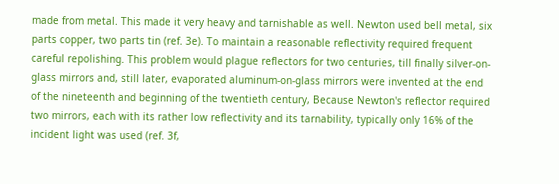made from metal. This made it very heavy and tarnishable as well. Newton used bell metal, six parts copper, two parts tin (ref. 3e). To maintain a reasonable reflectivity required frequent careful repolishing. This problem would plague reflectors for two centuries, till finally silver-on-glass mirrors and, still later, evaporated aluminum-on-glass mirrors were invented at the end of the nineteenth and beginning of the twentieth century, Because Newton's reflector required two mirrors, each with its rather low reflectivity and its tarnability, typically only 16% of the incident light was used (ref. 3f,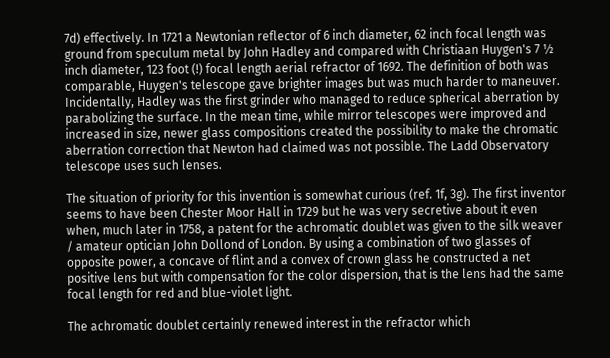7d) effectively. In 1721 a Newtonian reflector of 6 inch diameter, 62 inch focal length was ground from speculum metal by John Hadley and compared with Christiaan Huygen's 7 ½ inch diameter, 123 foot (!) focal length aerial refractor of 1692. The definition of both was comparable, Huygen's telescope gave brighter images but was much harder to maneuver. Incidentally, Hadley was the first grinder who managed to reduce spherical aberration by parabolizing the surface. In the mean time, while mirror telescopes were improved and increased in size, newer glass compositions created the possibility to make the chromatic aberration correction that Newton had claimed was not possible. The Ladd Observatory telescope uses such lenses.

The situation of priority for this invention is somewhat curious (ref. 1f, 3g). The first inventor seems to have been Chester Moor Hall in 1729 but he was very secretive about it even when, much later in 1758, a patent for the achromatic doublet was given to the silk weaver / amateur optician John Dollond of London. By using a combination of two glasses of opposite power, a concave of flint and a convex of crown glass he constructed a net positive lens but with compensation for the color dispersion, that is the lens had the same focal length for red and blue-violet light.

The achromatic doublet certainly renewed interest in the refractor which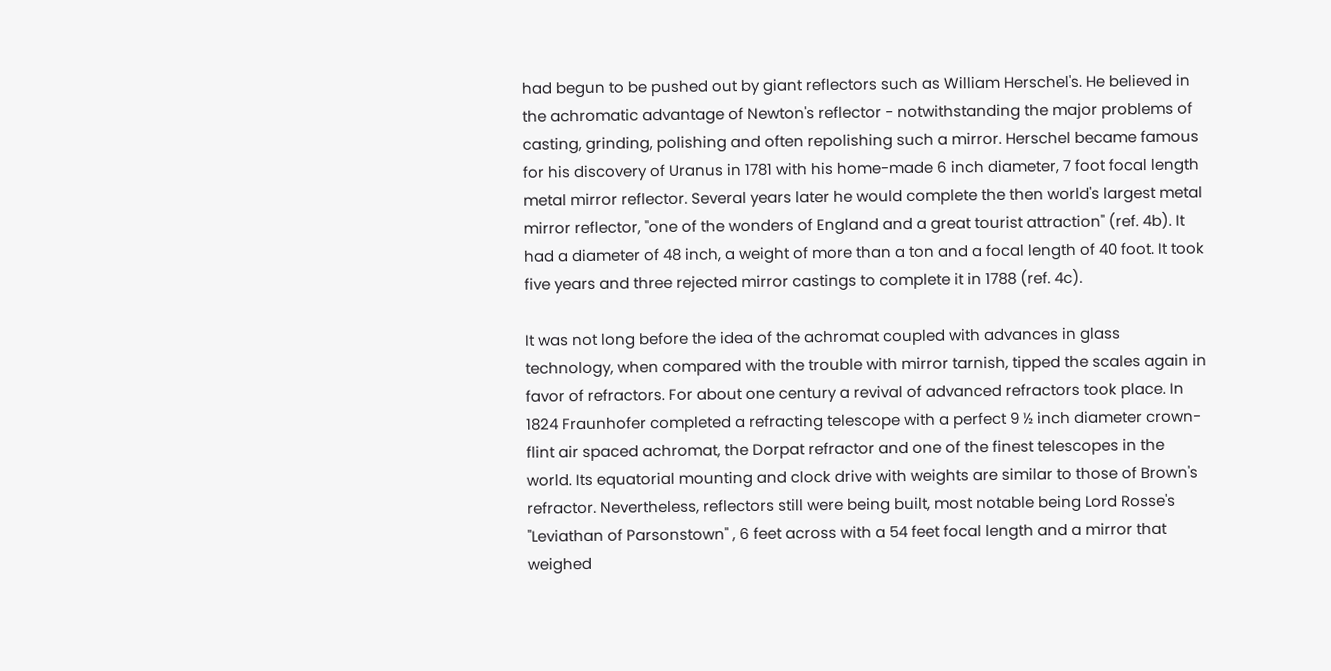had begun to be pushed out by giant reflectors such as William Herschel's. He believed in the achromatic advantage of Newton's reflector - notwithstanding the major problems of casting, grinding, polishing and often repolishing such a mirror. Herschel became famous for his discovery of Uranus in 1781 with his home-made 6 inch diameter, 7 foot focal length metal mirror reflector. Several years later he would complete the then world's largest metal mirror reflector, "one of the wonders of England and a great tourist attraction" (ref. 4b). It had a diameter of 48 inch, a weight of more than a ton and a focal length of 40 foot. It took five years and three rejected mirror castings to complete it in 1788 (ref. 4c).

It was not long before the idea of the achromat coupled with advances in glass technology, when compared with the trouble with mirror tarnish, tipped the scales again in favor of refractors. For about one century a revival of advanced refractors took place. In 1824 Fraunhofer completed a refracting telescope with a perfect 9 ½ inch diameter crown-flint air spaced achromat, the Dorpat refractor and one of the finest telescopes in the world. Its equatorial mounting and clock drive with weights are similar to those of Brown's refractor. Nevertheless, reflectors still were being built, most notable being Lord Rosse's "Leviathan of Parsonstown" , 6 feet across with a 54 feet focal length and a mirror that weighed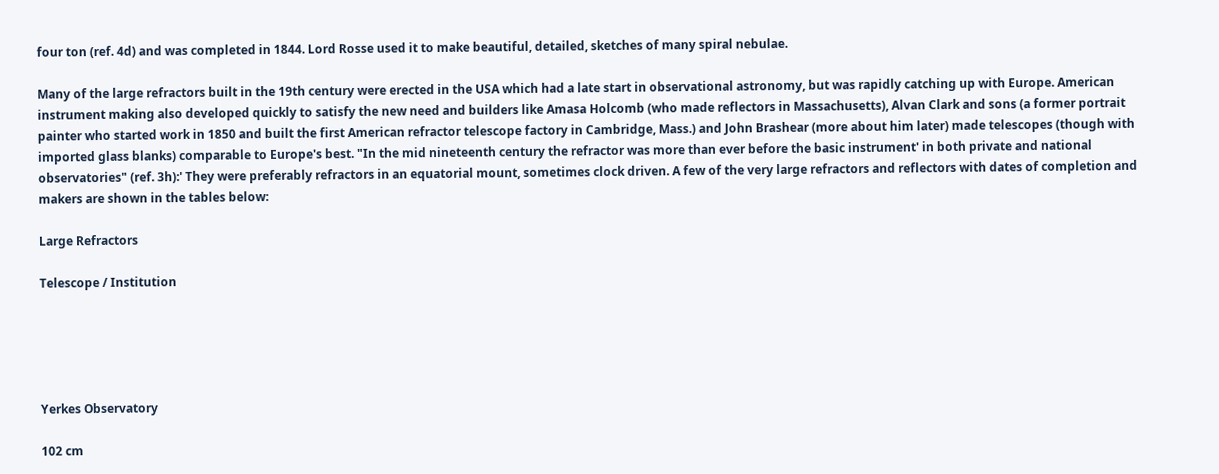four ton (ref. 4d) and was completed in 1844. Lord Rosse used it to make beautiful, detailed, sketches of many spiral nebulae.

Many of the large refractors built in the 19th century were erected in the USA which had a late start in observational astronomy, but was rapidly catching up with Europe. American instrument making also developed quickly to satisfy the new need and builders like Amasa Holcomb (who made reflectors in Massachusetts), Alvan Clark and sons (a former portrait painter who started work in 1850 and built the first American refractor telescope factory in Cambridge, Mass.) and John Brashear (more about him later) made telescopes (though with imported glass blanks) comparable to Europe's best. "In the mid nineteenth century the refractor was more than ever before the basic instrument' in both private and national observatories" (ref. 3h):' They were preferably refractors in an equatorial mount, sometimes clock driven. A few of the very large refractors and reflectors with dates of completion and makers are shown in the tables below:

Large Refractors

Telescope / Institution





Yerkes Observatory

102 cm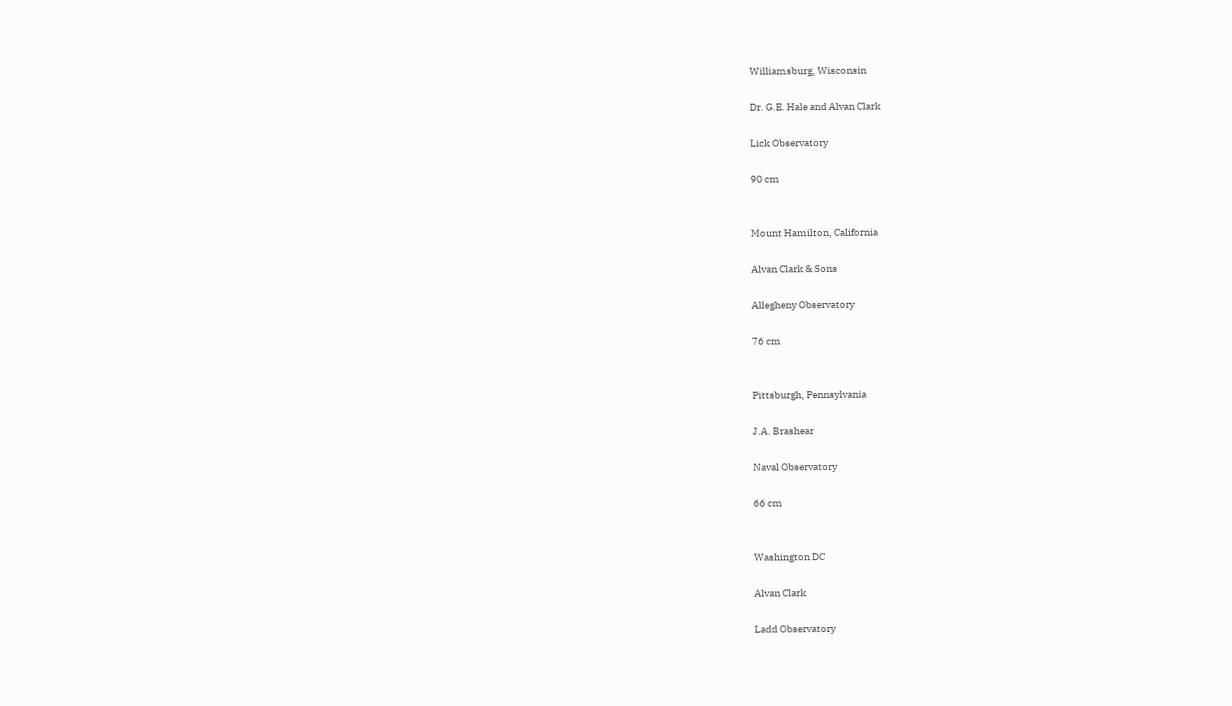Williamsburg, Wisconsin

Dr. G.E. Hale and Alvan Clark

Lick Observatory

90 cm


Mount Hamilton, California

Alvan Clark & Sons

Allegheny Observatory

76 cm


Pittsburgh, Pennsylvania

J.A. Brashear

Naval Observatory

66 cm


Washington DC

Alvan Clark

Ladd Observatory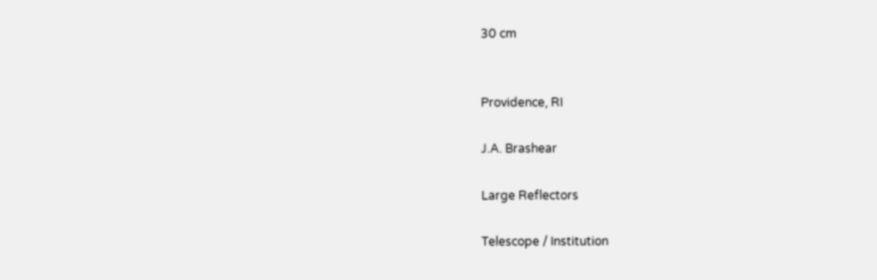30 cm


Providence, RI

J.A. Brashear

Large Reflectors

Telescope / Institution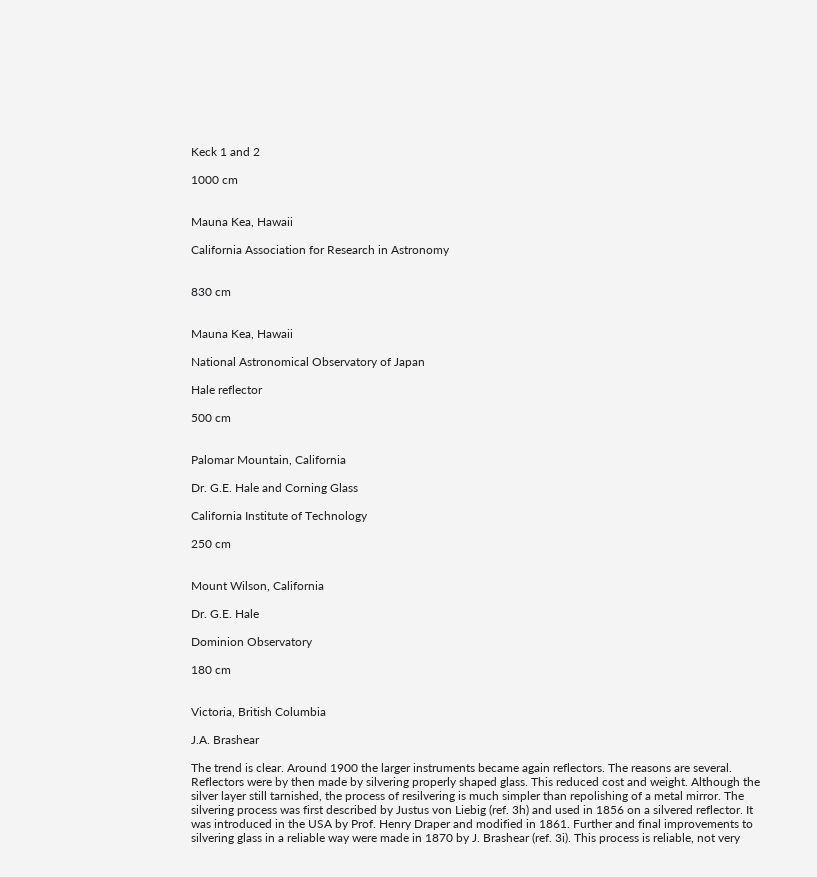Keck 1 and 2

1000 cm


Mauna Kea, Hawaii

California Association for Research in Astronomy


830 cm


Mauna Kea, Hawaii

National Astronomical Observatory of Japan

Hale reflector

500 cm


Palomar Mountain, California

Dr. G.E. Hale and Corning Glass

California Institute of Technology

250 cm


Mount Wilson, California

Dr. G.E. Hale

Dominion Observatory

180 cm


Victoria, British Columbia

J.A. Brashear

The trend is clear. Around 1900 the larger instruments became again reflectors. The reasons are several. Reflectors were by then made by silvering properly shaped glass. This reduced cost and weight. Although the silver layer still tarnished, the process of resilvering is much simpler than repolishing of a metal mirror. The silvering process was first described by Justus von Liebig (ref. 3h) and used in 1856 on a silvered reflector. It was introduced in the USA by Prof. Henry Draper and modified in 1861. Further and final improvements to silvering glass in a reliable way were made in 1870 by J. Brashear (ref. 3i). This process is reliable, not very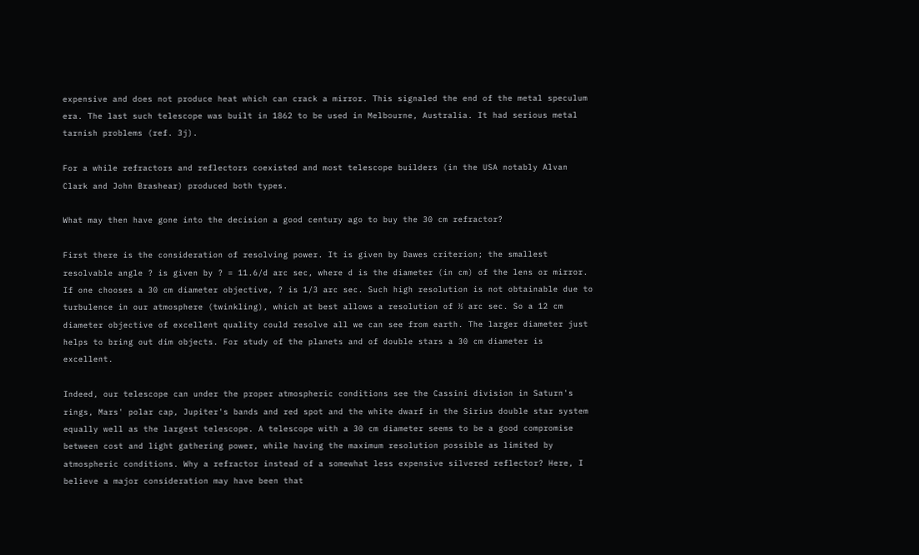expensive and does not produce heat which can crack a mirror. This signaled the end of the metal speculum era. The last such telescope was built in 1862 to be used in Melbourne, Australia. It had serious metal tarnish problems (ref. 3j).

For a while refractors and reflectors coexisted and most telescope builders (in the USA notably Alvan Clark and John Brashear) produced both types.

What may then have gone into the decision a good century ago to buy the 30 cm refractor?

First there is the consideration of resolving power. It is given by Dawes criterion; the smallest resolvable angle ? is given by ? = 11.6/d arc sec, where d is the diameter (in cm) of the lens or mirror. If one chooses a 30 cm diameter objective, ? is 1/3 arc sec. Such high resolution is not obtainable due to turbulence in our atmosphere (twinkling), which at best allows a resolution of ½ arc sec. So a 12 cm diameter objective of excellent quality could resolve all we can see from earth. The larger diameter just helps to bring out dim objects. For study of the planets and of double stars a 30 cm diameter is excellent.

Indeed, our telescope can under the proper atmospheric conditions see the Cassini division in Saturn's rings, Mars' polar cap, Jupiter's bands and red spot and the white dwarf in the Sirius double star system equally well as the largest telescope. A telescope with a 30 cm diameter seems to be a good compromise between cost and light gathering power, while having the maximum resolution possible as limited by atmospheric conditions. Why a refractor instead of a somewhat less expensive silvered reflector? Here, I believe a major consideration may have been that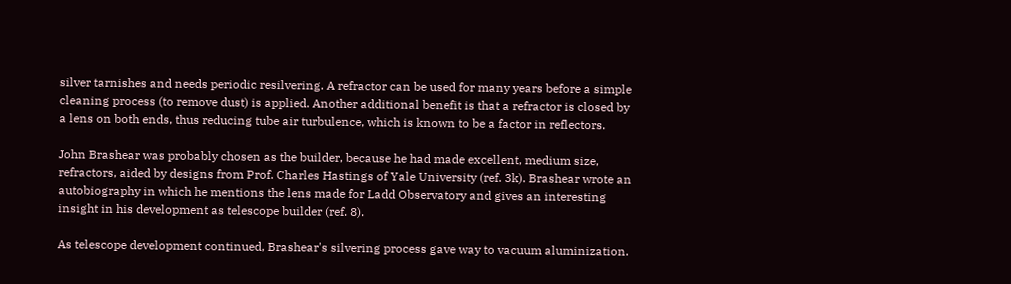silver tarnishes and needs periodic resilvering. A refractor can be used for many years before a simple cleaning process (to remove dust) is applied. Another additional benefit is that a refractor is closed by a lens on both ends, thus reducing tube air turbulence, which is known to be a factor in reflectors.

John Brashear was probably chosen as the builder, because he had made excellent, medium size, refractors, aided by designs from Prof. Charles Hastings of Yale University (ref. 3k). Brashear wrote an autobiography in which he mentions the lens made for Ladd Observatory and gives an interesting insight in his development as telescope builder (ref. 8).

As telescope development continued, Brashear's silvering process gave way to vacuum aluminization.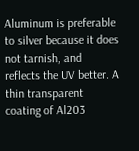Aluminum is preferable to silver because it does not tarnish, and reflects the UV better. A thin transparent coating of Al203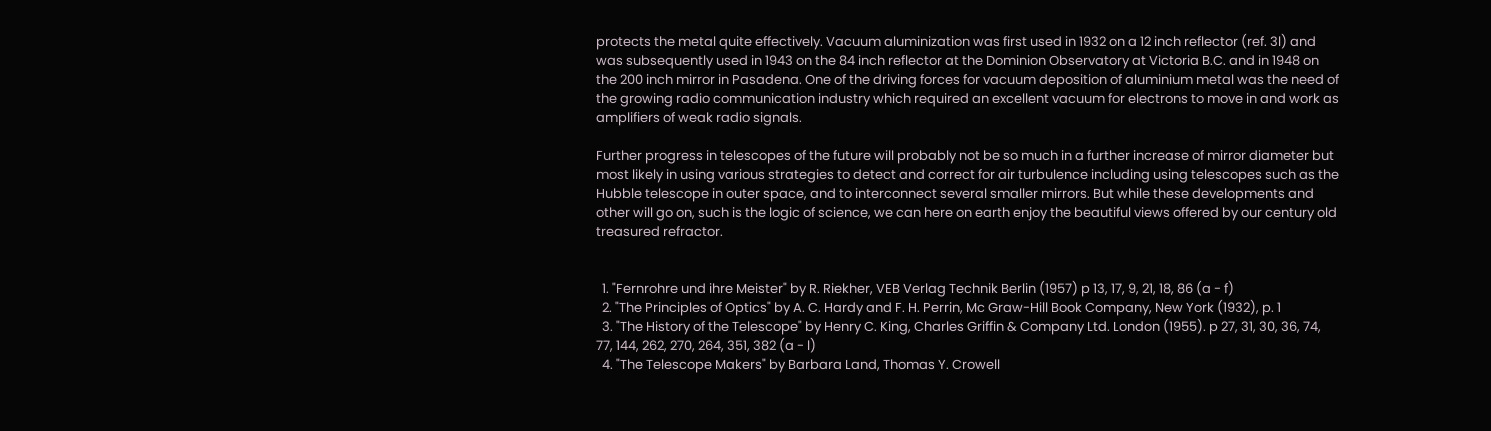protects the metal quite effectively. Vacuum aluminization was first used in 1932 on a 12 inch reflector (ref. 3l) and was subsequently used in 1943 on the 84 inch reflector at the Dominion Observatory at Victoria B.C. and in 1948 on the 200 inch mirror in Pasadena. One of the driving forces for vacuum deposition of aluminium metal was the need of the growing radio communication industry which required an excellent vacuum for electrons to move in and work as amplifiers of weak radio signals.

Further progress in telescopes of the future will probably not be so much in a further increase of mirror diameter but most likely in using various strategies to detect and correct for air turbulence including using telescopes such as the Hubble telescope in outer space, and to interconnect several smaller mirrors. But while these developments and other will go on, such is the logic of science, we can here on earth enjoy the beautiful views offered by our century old treasured refractor.


  1. "Fernrohre und ihre Meister" by R. Riekher, VEB Verlag Technik Berlin (1957) p 13, 17, 9, 21, 18, 86 (a - f)
  2. "The Principles of Optics" by A. C. Hardy and F. H. Perrin, Mc Graw-Hill Book Company, New York (1932), p. 1
  3. "The History of the Telescope" by Henry C. King, Charles Griffin & Company Ltd. London (1955). p 27, 31, 30, 36, 74, 77, 144, 262, 270, 264, 351, 382 (a - l)
  4. "The Telescope Makers" by Barbara Land, Thomas Y. Crowell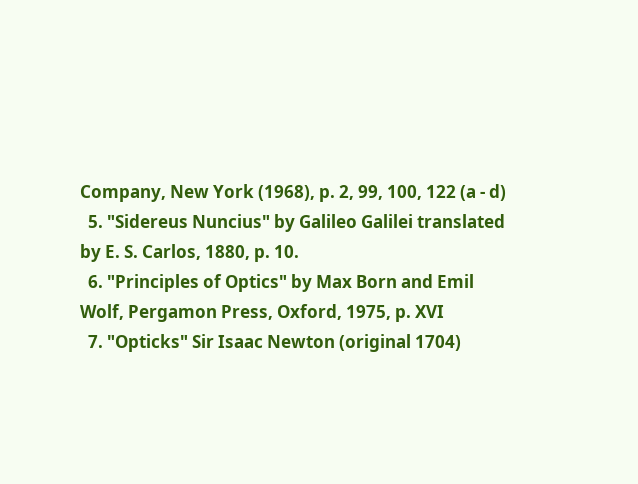Company, New York (1968), p. 2, 99, 100, 122 (a - d)
  5. "Sidereus Nuncius" by Galileo Galilei translated by E. S. Carlos, 1880, p. 10.
  6. "Principles of Optics" by Max Born and Emil Wolf, Pergamon Press, Oxford, 1975, p. XVI
  7. "Opticks" Sir Isaac Newton (original 1704)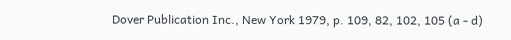Dover Publication Inc., New York 1979, p. 109, 82, 102, 105 (a - d)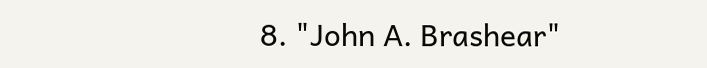8. "John A. Brashear"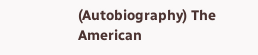(Autobiography) The American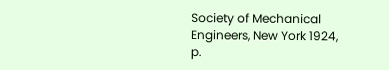Society of Mechanical Engineers, New York 1924, p.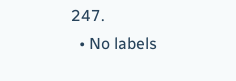247.
  • No labels